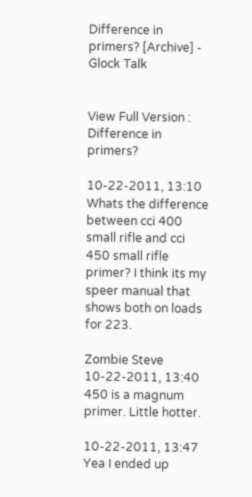Difference in primers? [Archive] - Glock Talk


View Full Version : Difference in primers?

10-22-2011, 13:10
Whats the difference between cci 400 small rifle and cci 450 small rifle primer? I think its my speer manual that shows both on loads for 223.

Zombie Steve
10-22-2011, 13:40
450 is a magnum primer. Little hotter.

10-22-2011, 13:47
Yea I ended up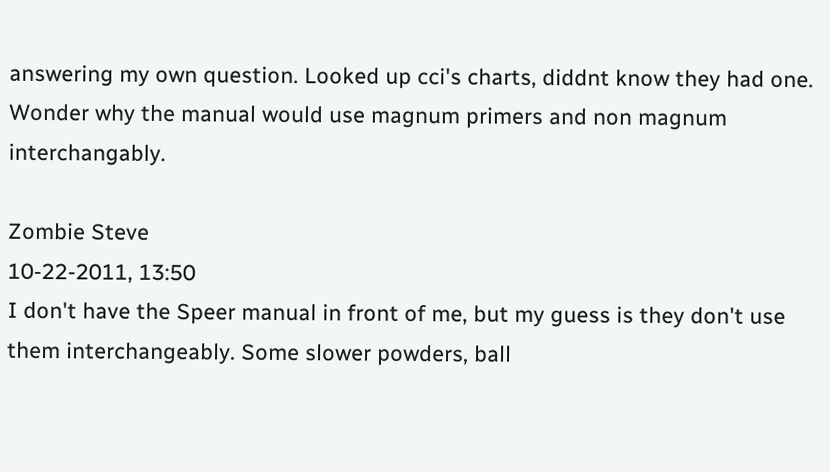answering my own question. Looked up cci's charts, diddnt know they had one. Wonder why the manual would use magnum primers and non magnum interchangably.

Zombie Steve
10-22-2011, 13:50
I don't have the Speer manual in front of me, but my guess is they don't use them interchangeably. Some slower powders, ball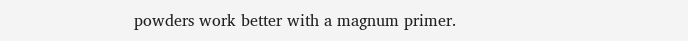powders work better with a magnum primer.